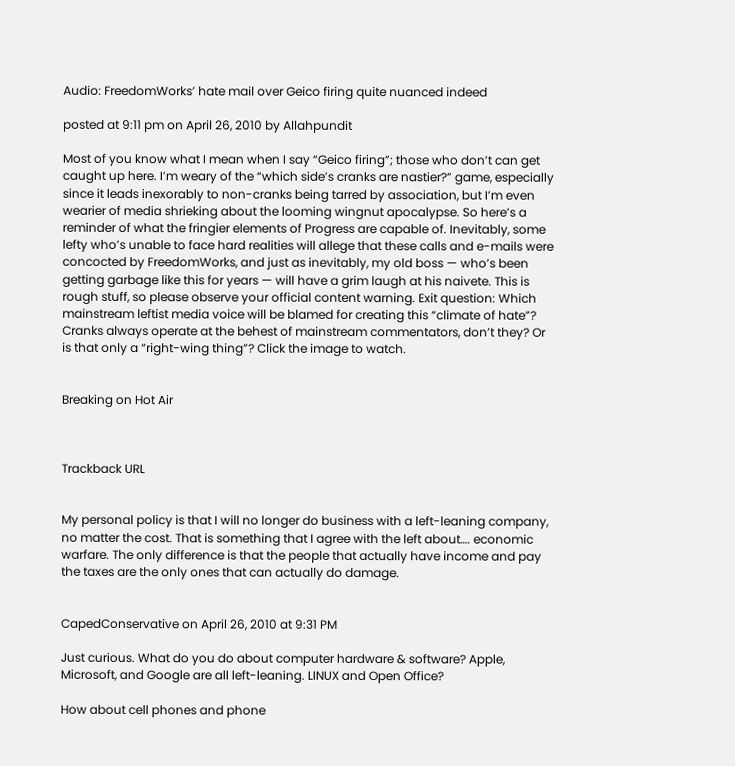Audio: FreedomWorks’ hate mail over Geico firing quite nuanced indeed

posted at 9:11 pm on April 26, 2010 by Allahpundit

Most of you know what I mean when I say “Geico firing”; those who don’t can get caught up here. I’m weary of the “which side’s cranks are nastier?” game, especially since it leads inexorably to non-cranks being tarred by association, but I’m even wearier of media shrieking about the looming wingnut apocalypse. So here’s a reminder of what the fringier elements of Progress are capable of. Inevitably, some lefty who’s unable to face hard realities will allege that these calls and e-mails were concocted by FreedomWorks, and just as inevitably, my old boss — who’s been getting garbage like this for years — will have a grim laugh at his naivete. This is rough stuff, so please observe your official content warning. Exit question: Which mainstream leftist media voice will be blamed for creating this “climate of hate”? Cranks always operate at the behest of mainstream commentators, don’t they? Or is that only a “right-wing thing”? Click the image to watch.


Breaking on Hot Air



Trackback URL


My personal policy is that I will no longer do business with a left-leaning company, no matter the cost. That is something that I agree with the left about…. economic warfare. The only difference is that the people that actually have income and pay the taxes are the only ones that can actually do damage.


CapedConservative on April 26, 2010 at 9:31 PM

Just curious. What do you do about computer hardware & software? Apple, Microsoft, and Google are all left-leaning. LINUX and Open Office?

How about cell phones and phone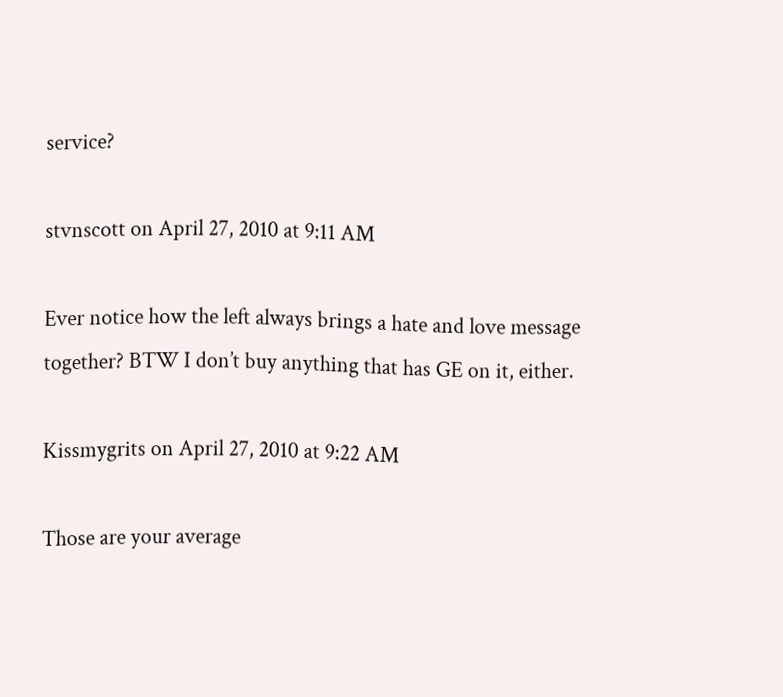service?

stvnscott on April 27, 2010 at 9:11 AM

Ever notice how the left always brings a hate and love message together? BTW I don’t buy anything that has GE on it, either.

Kissmygrits on April 27, 2010 at 9:22 AM

Those are your average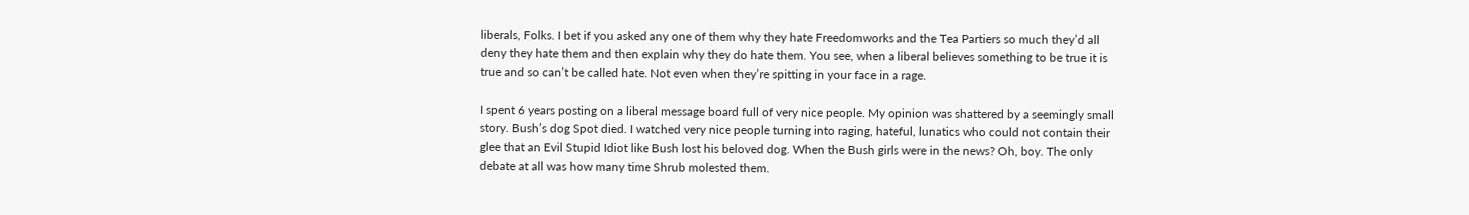liberals, Folks. I bet if you asked any one of them why they hate Freedomworks and the Tea Partiers so much they’d all deny they hate them and then explain why they do hate them. You see, when a liberal believes something to be true it is true and so can’t be called hate. Not even when they’re spitting in your face in a rage.

I spent 6 years posting on a liberal message board full of very nice people. My opinion was shattered by a seemingly small story. Bush’s dog Spot died. I watched very nice people turning into raging, hateful, lunatics who could not contain their glee that an Evil Stupid Idiot like Bush lost his beloved dog. When the Bush girls were in the news? Oh, boy. The only debate at all was how many time Shrub molested them.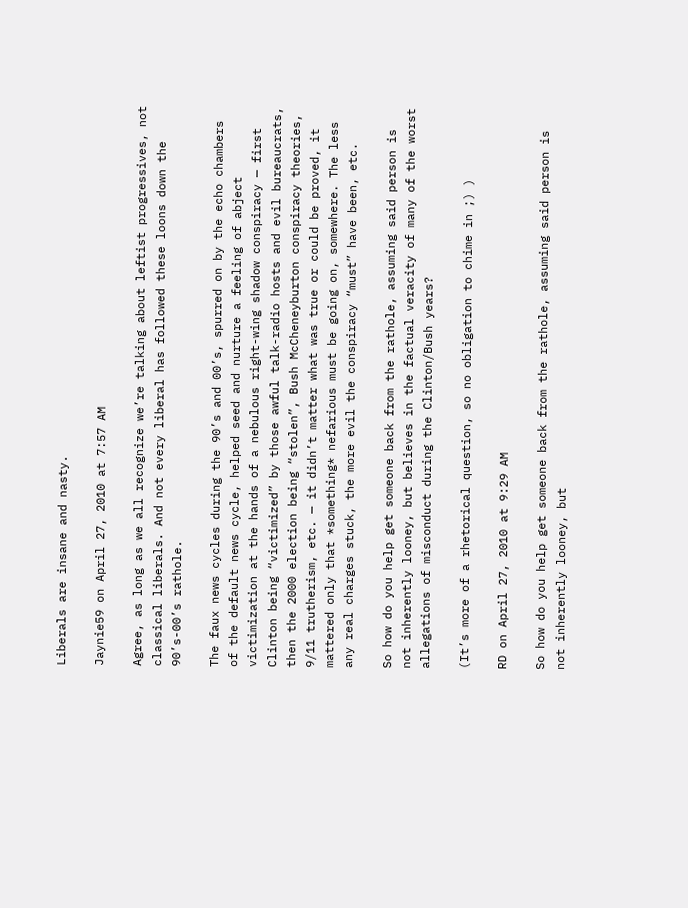Liberals are insane and nasty.

Jaynie59 on April 27, 2010 at 7:57 AM

Agree, as long as we all recognize we’re talking about leftist progressives, not classical liberals. And not every liberal has followed these loons down the 90’s-00’s rathole.

The faux news cycles during the 90’s and 00’s, spurred on by the echo chambers of the default news cycle, helped seed and nurture a feeling of abject victimization at the hands of a nebulous right-wing shadow conspiracy — first Clinton being “victimized” by those awful talk-radio hosts and evil bureaucrats, then the 2000 election being “stolen”, Bush McCheneyburton conspiracy theories, 9/11 trutherism, etc. — it didn’t matter what was true or could be proved, it mattered only that *something* nefarious must be going on, somewhere. The less any real charges stuck, the more evil the conspiracy “must” have been, etc.

So how do you help get someone back from the rathole, assuming said person is not inherently looney, but believes in the factual veracity of many of the worst allegations of misconduct during the Clinton/Bush years?

(It’s more of a rhetorical question, so no obligation to chime in ;) )

RD on April 27, 2010 at 9:29 AM

So how do you help get someone back from the rathole, assuming said person is not inherently looney, but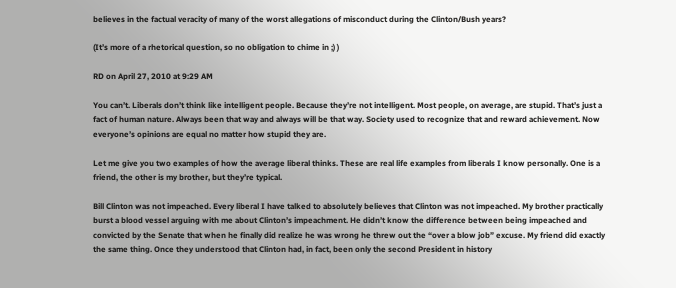believes in the factual veracity of many of the worst allegations of misconduct during the Clinton/Bush years?

(It’s more of a rhetorical question, so no obligation to chime in ;) )

RD on April 27, 2010 at 9:29 AM

You can’t. Liberals don’t think like intelligent people. Because they’re not intelligent. Most people, on average, are stupid. That’s just a fact of human nature. Always been that way and always will be that way. Society used to recognize that and reward achievement. Now everyone’s opinions are equal no matter how stupid they are.

Let me give you two examples of how the average liberal thinks. These are real life examples from liberals I know personally. One is a friend, the other is my brother, but they’re typical.

Bill Clinton was not impeached. Every liberal I have talked to absolutely believes that Clinton was not impeached. My brother practically burst a blood vessel arguing with me about Clinton’s impeachment. He didn’t know the difference between being impeached and convicted by the Senate that when he finally did realize he was wrong he threw out the “over a blow job” excuse. My friend did exactly the same thing. Once they understood that Clinton had, in fact, been only the second President in history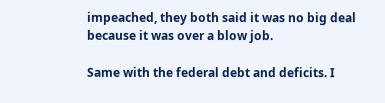impeached, they both said it was no big deal because it was over a blow job.

Same with the federal debt and deficits. I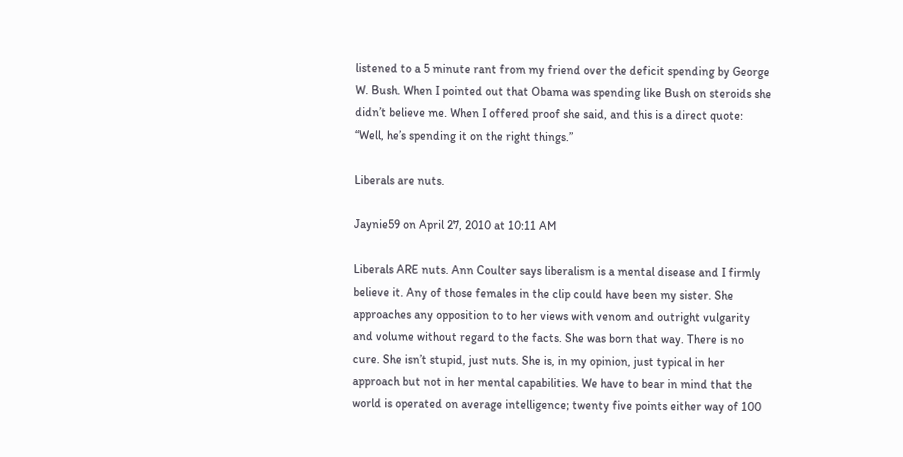listened to a 5 minute rant from my friend over the deficit spending by George W. Bush. When I pointed out that Obama was spending like Bush on steroids she didn’t believe me. When I offered proof she said, and this is a direct quote: “Well, he’s spending it on the right things.”

Liberals are nuts.

Jaynie59 on April 27, 2010 at 10:11 AM

Liberals ARE nuts. Ann Coulter says liberalism is a mental disease and I firmly believe it. Any of those females in the clip could have been my sister. She approaches any opposition to to her views with venom and outright vulgarity and volume without regard to the facts. She was born that way. There is no cure. She isn’t stupid, just nuts. She is, in my opinion, just typical in her approach but not in her mental capabilities. We have to bear in mind that the world is operated on average intelligence; twenty five points either way of 100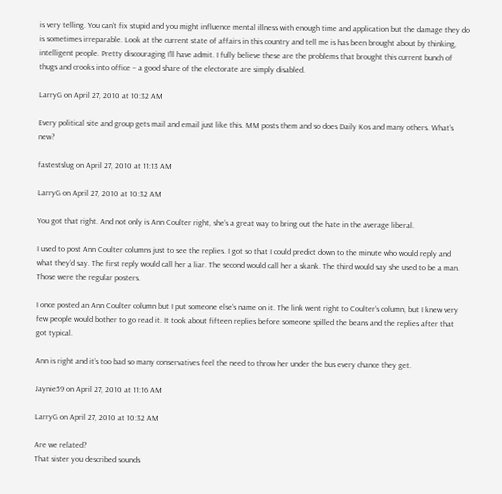is very telling. You can’t fix stupid and you might influence mental illness with enough time and application but the damage they do is sometimes irreparable. Look at the current state of affairs in this country and tell me is has been brought about by thinking, intelligent people. Pretty discouraging I’ll have admit. I fully believe these are the problems that brought this current bunch of thugs and crooks into office – a good share of the electorate are simply disabled.

LarryG on April 27, 2010 at 10:32 AM

Every political site and group gets mail and email just like this. MM posts them and so does Daily Kos and many others. What’s new?

fastestslug on April 27, 2010 at 11:13 AM

LarryG on April 27, 2010 at 10:32 AM

You got that right. And not only is Ann Coulter right, she’s a great way to bring out the hate in the average liberal.

I used to post Ann Coulter columns just to see the replies. I got so that I could predict down to the minute who would reply and what they’d say. The first reply would call her a liar. The second would call her a skank. The third would say she used to be a man. Those were the regular posters.

I once posted an Ann Coulter column but I put someone else’s name on it. The link went right to Coulter’s column, but I knew very few people would bother to go read it. It took about fifteen replies before someone spilled the beans and the replies after that got typical.

Ann is right and it’s too bad so many conservatives feel the need to throw her under the bus every chance they get.

Jaynie59 on April 27, 2010 at 11:16 AM

LarryG on April 27, 2010 at 10:32 AM

Are we related?
That sister you described sounds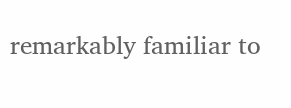remarkably familiar to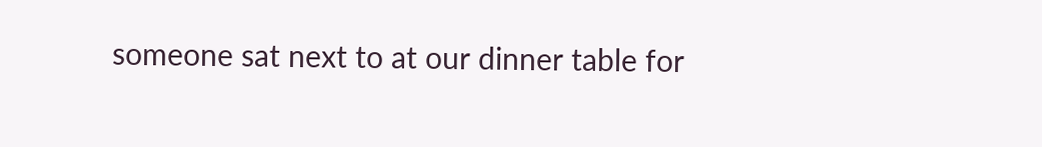someone sat next to at our dinner table for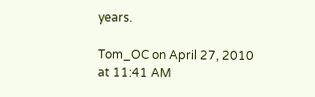years.

Tom_OC on April 27, 2010 at 11:41 AM